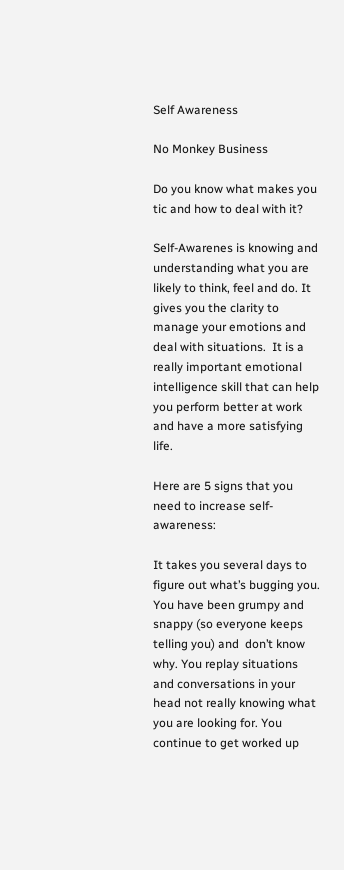Self Awareness

No Monkey Business

Do you know what makes you tic and how to deal with it?

Self-Awarenes is knowing and understanding what you are likely to think, feel and do. It gives you the clarity to manage your emotions and deal with situations.  It is a really important emotional intelligence skill that can help you perform better at work and have a more satisfying life.

Here are 5 signs that you need to increase self-awareness:

It takes you several days to figure out what’s bugging you.
You have been grumpy and snappy (so everyone keeps telling you) and  don’t know why. You replay situations and conversations in your head not really knowing what you are looking for. You continue to get worked up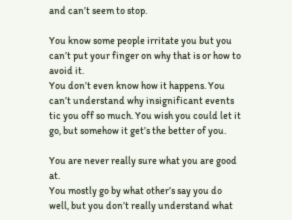and can’t seem to stop.

You know some people irritate you but you can’t put your finger on why that is or how to avoid it.
You don’t even know how it happens. You can’t understand why insignificant events tic you off so much. You wish you could let it go, but somehow it get’s the better of you.

You are never really sure what you are good at.
You mostly go by what other’s say you do well, but you don’t really understand what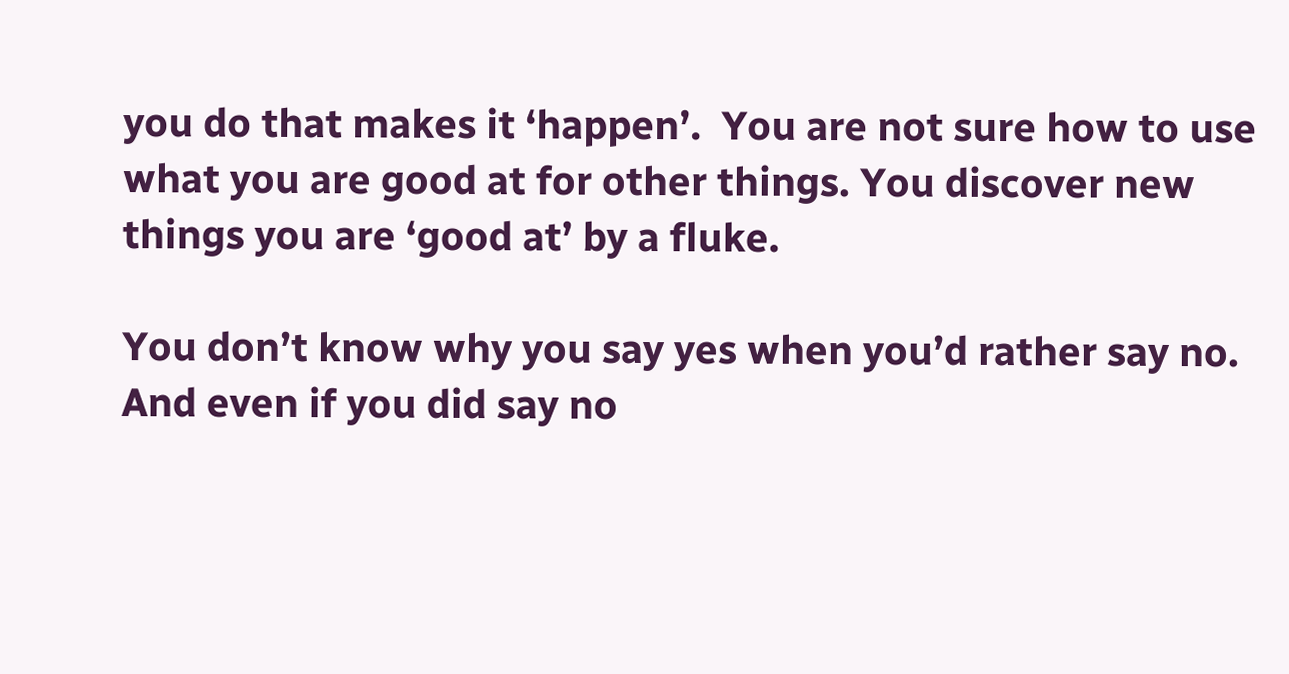you do that makes it ‘happen’.  You are not sure how to use what you are good at for other things. You discover new things you are ‘good at’ by a fluke.

You don’t know why you say yes when you’d rather say no. And even if you did say no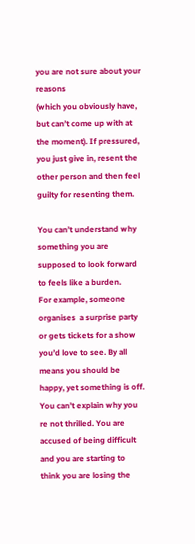you are not sure about your reasons
(which you obviously have, but can’t come up with at the moment). If pressured, you just give in, resent the other person and then feel guilty for resenting them.

You can’t understand why something you are supposed to look forward to feels like a burden.
For example, someone organises  a surprise party or gets tickets for a show you’d love to see. By all means you should be happy, yet something is off. You can’t explain why you re not thrilled. You are accused of being difficult and you are starting to think you are losing the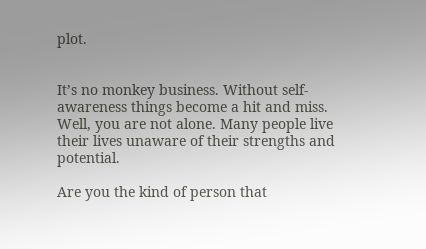plot.


It’s no monkey business. Without self-awareness things become a hit and miss. Well, you are not alone. Many people live their lives unaware of their strengths and potential.

Are you the kind of person that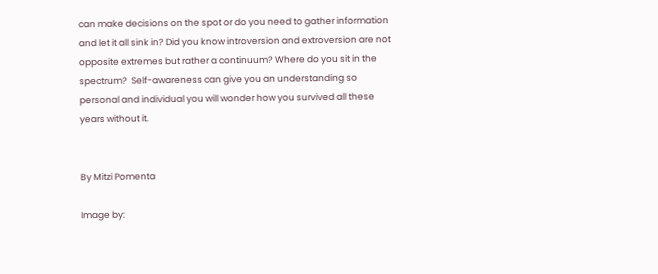can make decisions on the spot or do you need to gather information and let it all sink in? Did you know introversion and extroversion are not opposite extremes but rather a continuum? Where do you sit in the spectrum?  Self-awareness can give you an understanding so personal and individual you will wonder how you survived all these years without it.


By Mitzi Pomenta

Image by: